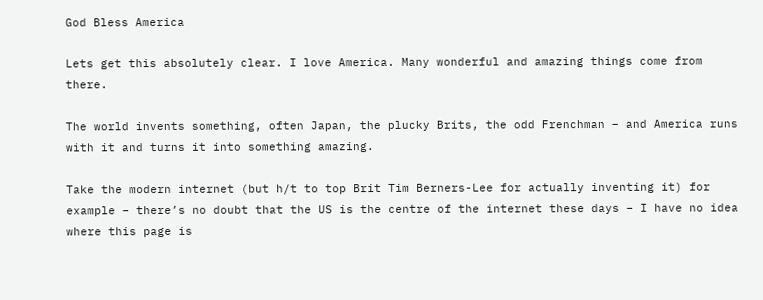God Bless America

Lets get this absolutely clear. I love America. Many wonderful and amazing things come from there.

The world invents something, often Japan, the plucky Brits, the odd Frenchman – and America runs with it and turns it into something amazing.

Take the modern internet (but h/t to top Brit Tim Berners-Lee for actually inventing it) for example – there’s no doubt that the US is the centre of the internet these days – I have no idea where this page is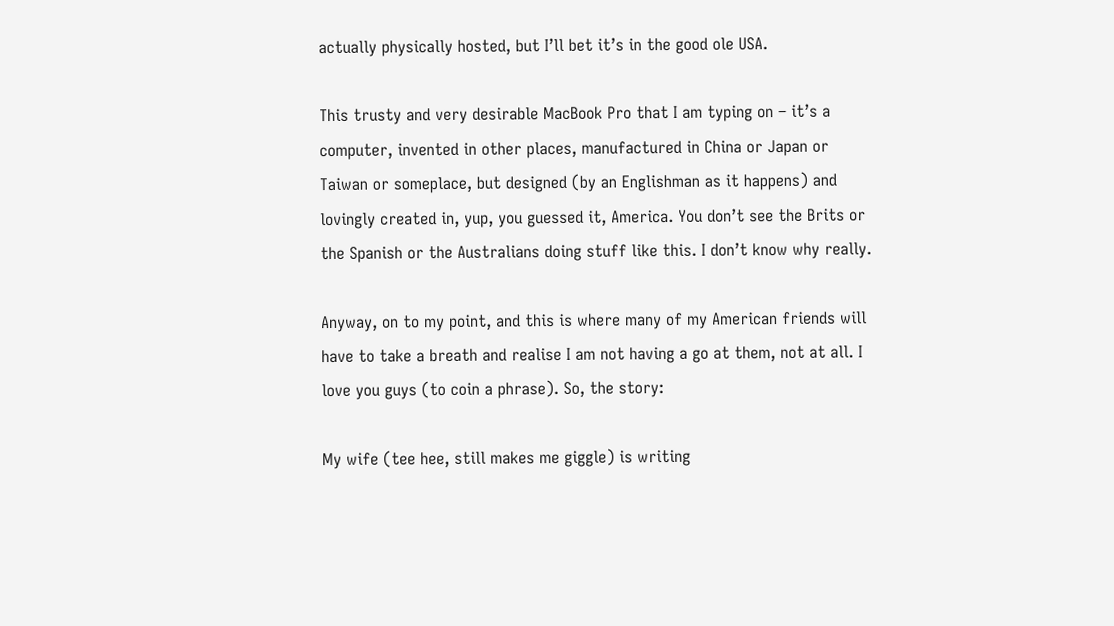actually physically hosted, but I’ll bet it’s in the good ole USA.

This trusty and very desirable MacBook Pro that I am typing on – it’s a computer, invented in other places, manufactured in China or Japan or Taiwan or someplace, but designed (by an Englishman as it happens) and lovingly created in, yup, you guessed it, America. You don’t see the Brits or the Spanish or the Australians doing stuff like this. I don’t know why really.

Anyway, on to my point, and this is where many of my American friends will have to take a breath and realise I am not having a go at them, not at all. I love you guys (to coin a phrase). So, the story:

My wife (tee hee, still makes me giggle) is writing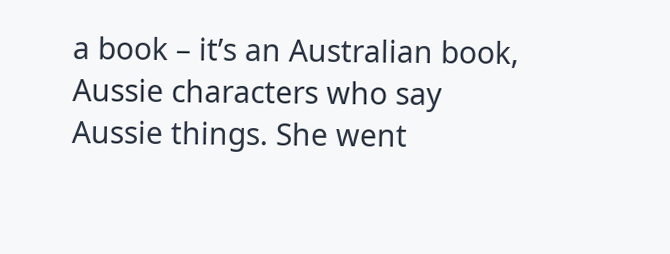a book – it’s an Australian book, Aussie characters who say Aussie things. She went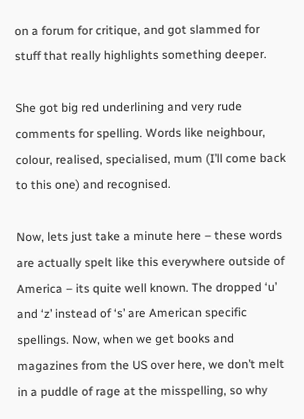on a forum for critique, and got slammed for stuff that really highlights something deeper.

She got big red underlining and very rude comments for spelling. Words like neighbour, colour, realised, specialised, mum (I’ll come back to this one) and recognised.

Now, lets just take a minute here – these words are actually spelt like this everywhere outside of America – its quite well known. The dropped ‘u’ and ‘z’ instead of ‘s’ are American specific spellings. Now, when we get books and magazines from the US over here, we don’t melt in a puddle of rage at the misspelling, so why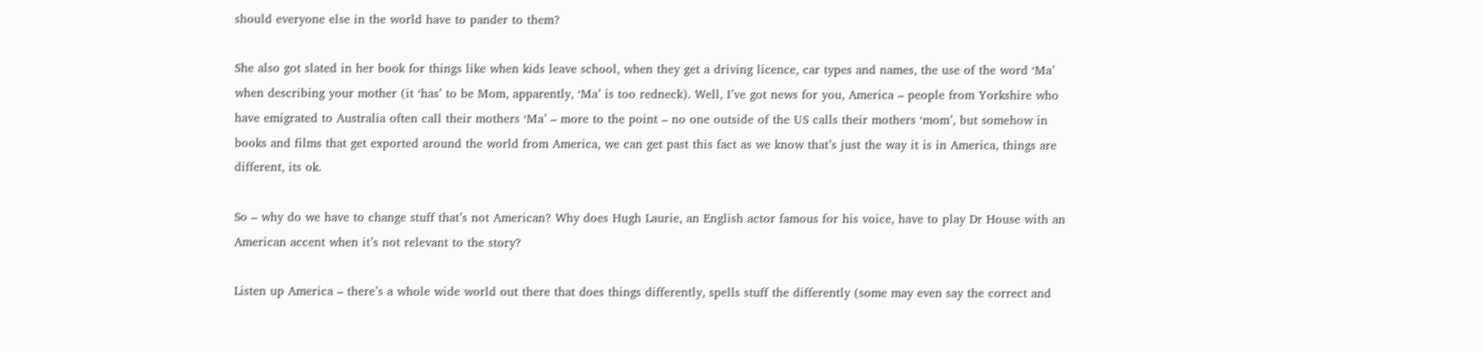should everyone else in the world have to pander to them?

She also got slated in her book for things like when kids leave school, when they get a driving licence, car types and names, the use of the word ‘Ma’ when describing your mother (it ‘has’ to be Mom, apparently, ‘Ma’ is too redneck). Well, I’ve got news for you, America – people from Yorkshire who have emigrated to Australia often call their mothers ‘Ma’ – more to the point – no one outside of the US calls their mothers ‘mom’, but somehow in books and films that get exported around the world from America, we can get past this fact as we know that’s just the way it is in America, things are different, its ok.

So – why do we have to change stuff that’s not American? Why does Hugh Laurie, an English actor famous for his voice, have to play Dr House with an American accent when it’s not relevant to the story?

Listen up America – there’s a whole wide world out there that does things differently, spells stuff the differently (some may even say the correct and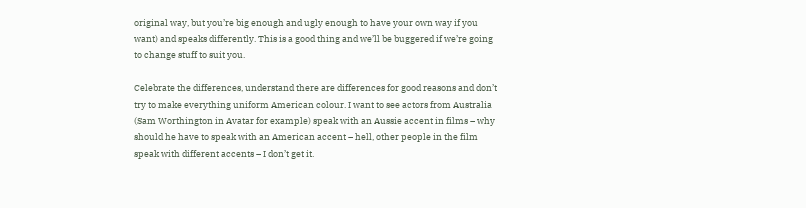original way, but you’re big enough and ugly enough to have your own way if you want) and speaks differently. This is a good thing and we’ll be buggered if we’re going to change stuff to suit you.

Celebrate the differences, understand there are differences for good reasons and don’t try to make everything uniform American colour. I want to see actors from Australia (Sam Worthington in Avatar for example) speak with an Aussie accent in films – why should he have to speak with an American accent – hell, other people in the film speak with different accents – I don’t get it.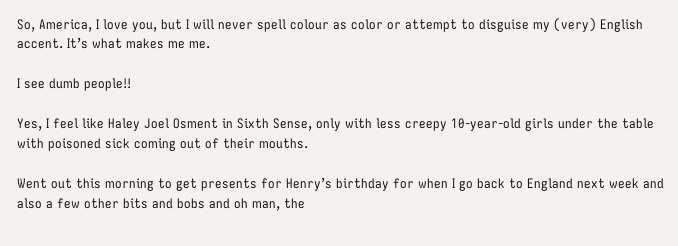So, America, I love you, but I will never spell colour as color or attempt to disguise my (very) English accent. It’s what makes me me.

I see dumb people!!

Yes, I feel like Haley Joel Osment in Sixth Sense, only with less creepy 10-year-old girls under the table with poisoned sick coming out of their mouths.

Went out this morning to get presents for Henry’s birthday for when I go back to England next week and also a few other bits and bobs and oh man, the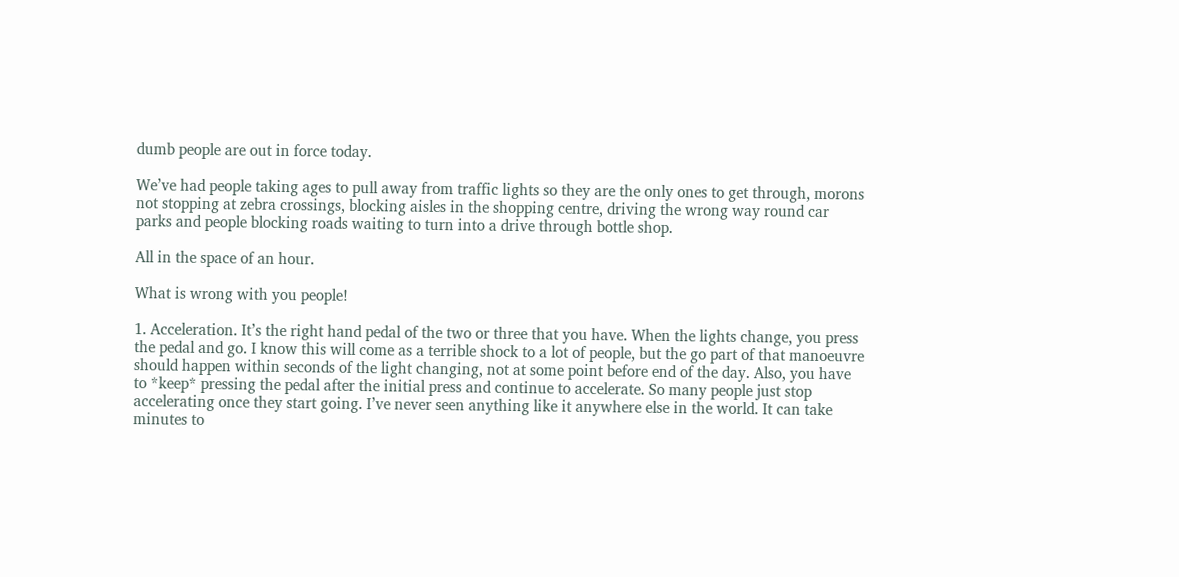dumb people are out in force today.

We’ve had people taking ages to pull away from traffic lights so they are the only ones to get through, morons not stopping at zebra crossings, blocking aisles in the shopping centre, driving the wrong way round car parks and people blocking roads waiting to turn into a drive through bottle shop.

All in the space of an hour.

What is wrong with you people!

1. Acceleration. It’s the right hand pedal of the two or three that you have. When the lights change, you press the pedal and go. I know this will come as a terrible shock to a lot of people, but the go part of that manoeuvre should happen within seconds of the light changing, not at some point before end of the day. Also, you have to *keep* pressing the pedal after the initial press and continue to accelerate. So many people just stop accelerating once they start going. I’ve never seen anything like it anywhere else in the world. It can take minutes to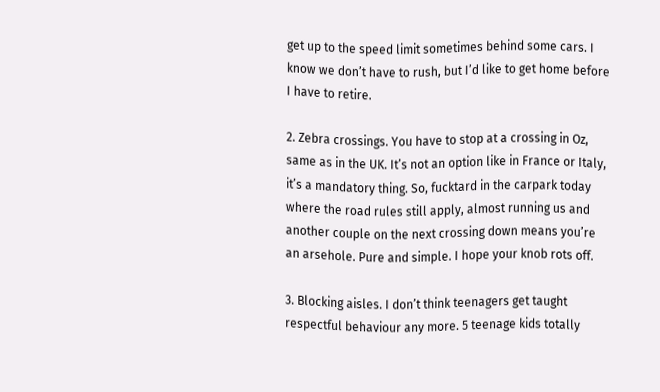get up to the speed limit sometimes behind some cars. I know we don’t have to rush, but I’d like to get home before I have to retire.

2. Zebra crossings. You have to stop at a crossing in Oz, same as in the UK. It’s not an option like in France or Italy, it’s a mandatory thing. So, fucktard in the carpark today where the road rules still apply, almost running us and another couple on the next crossing down means you’re an arsehole. Pure and simple. I hope your knob rots off.

3. Blocking aisles. I don’t think teenagers get taught respectful behaviour any more. 5 teenage kids totally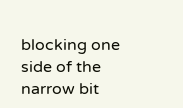blocking one side of the narrow bit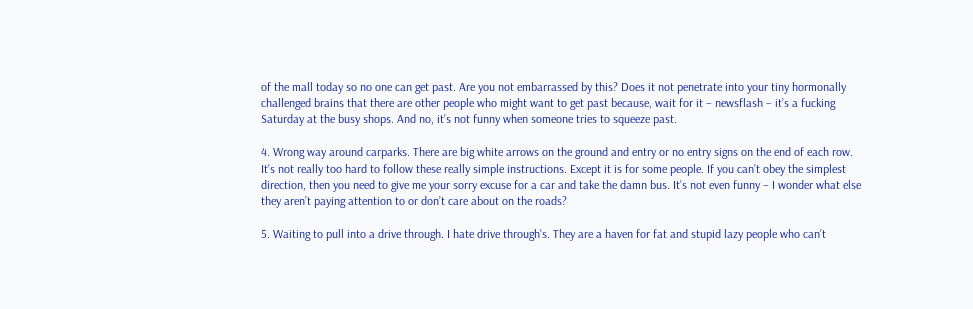of the mall today so no one can get past. Are you not embarrassed by this? Does it not penetrate into your tiny hormonally challenged brains that there are other people who might want to get past because, wait for it – newsflash – it’s a fucking Saturday at the busy shops. And no, it’s not funny when someone tries to squeeze past.

4. Wrong way around carparks. There are big white arrows on the ground and entry or no entry signs on the end of each row. It’s not really too hard to follow these really simple instructions. Except it is for some people. If you can’t obey the simplest direction, then you need to give me your sorry excuse for a car and take the damn bus. It’s not even funny – I wonder what else they aren’t paying attention to or don’t care about on the roads?

5. Waiting to pull into a drive through. I hate drive through’s. They are a haven for fat and stupid lazy people who can’t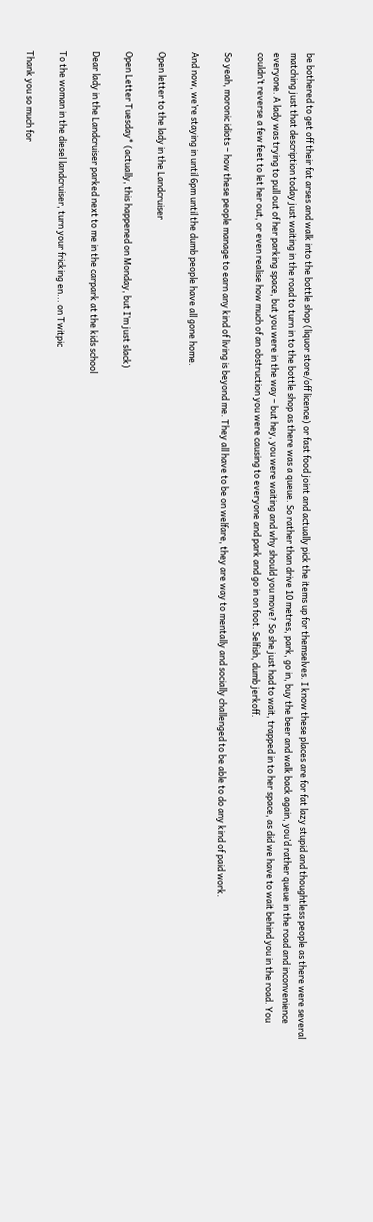be bothered to get off their fat arses and walk into the bottle shop (liquor store/off licence) or fast food joint and actually pick the items up for themselves. I know these places are for fat lazy stupid and thoughtless people as there were several matching just that description today just waiting in the road to turn in to the bottle shop as there was a queue. So rather than drive 10 metres, park, go in, buy the beer and walk back again, you’d rather queue in the road and inconvenience everyone. A lady was trying to pull out of her parking space, but you were in the way – but hey, you were waiting and why should you move? So she just had to wait, trapped in to her space, as did we have to wait behind you in the road. You couldn’t reverse a few feet to let her out, or even realise how much of an obstruction you were causing to everyone and park and go in on foot. Selfish, dumb jerkoff.

So yeah, moronic idiots – how these people manage to earn any kind of living is beyond me. They all have to be on welfare, they are way to mentally and socially challenged to be able to do any kind of paid work.

And now, we’re staying in until 6pm until the dumb people have all gone home.

Open letter to the lady in the Landcruiser

Open Letter Tuesday* (actually, this happened on Monday, but I’m just slack)

Dear lady in the Landcruiser parked next to me in the carpark at the kids school

To the woman in the diesel landcruiser, turn your fricking en... on Twitpic

Thank you so much for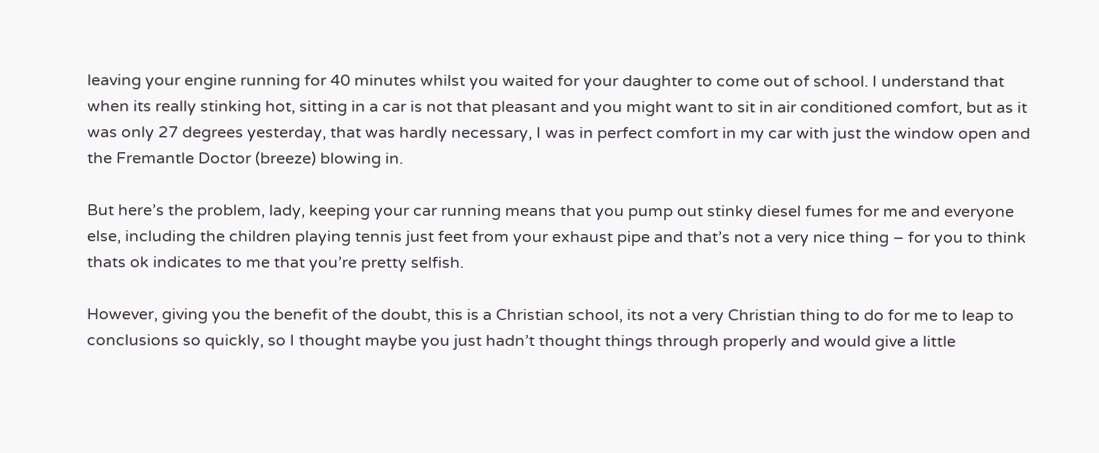leaving your engine running for 40 minutes whilst you waited for your daughter to come out of school. I understand that when its really stinking hot, sitting in a car is not that pleasant and you might want to sit in air conditioned comfort, but as it was only 27 degrees yesterday, that was hardly necessary, I was in perfect comfort in my car with just the window open and the Fremantle Doctor (breeze) blowing in.

But here’s the problem, lady, keeping your car running means that you pump out stinky diesel fumes for me and everyone else, including the children playing tennis just feet from your exhaust pipe and that’s not a very nice thing – for you to think thats ok indicates to me that you’re pretty selfish.

However, giving you the benefit of the doubt, this is a Christian school, its not a very Christian thing to do for me to leap to conclusions so quickly, so I thought maybe you just hadn’t thought things through properly and would give a little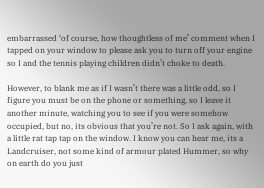embarrassed ‘of course, how thoughtless of me’ comment when I tapped on your window to please ask you to turn off your engine so I and the tennis playing children didn’t choke to death.

However, to blank me as if I wasn’t there was a little odd, so I figure you must be on the phone or something, so I leave it another minute, watching you to see if you were somehow occupied, but no, its obvious that you’re not. So I ask again, with a little rat tap tap on the window. I know you can hear me, its a Landcruiser, not some kind of armour plated Hummer, so why on earth do you just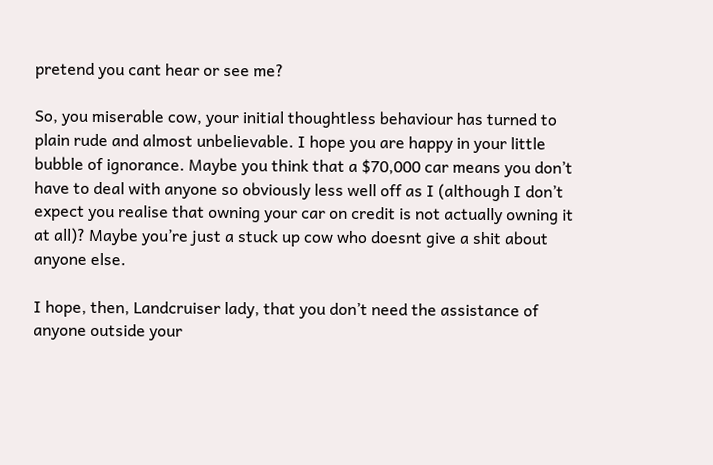pretend you cant hear or see me?

So, you miserable cow, your initial thoughtless behaviour has turned to plain rude and almost unbelievable. I hope you are happy in your little bubble of ignorance. Maybe you think that a $70,000 car means you don’t have to deal with anyone so obviously less well off as I (although I don’t expect you realise that owning your car on credit is not actually owning it at all)? Maybe you’re just a stuck up cow who doesnt give a shit about anyone else.

I hope, then, Landcruiser lady, that you don’t need the assistance of anyone outside your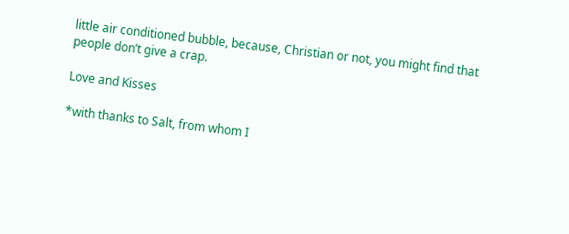little air conditioned bubble, because, Christian or not, you might find that people don’t give a crap.

Love and Kisses

*with thanks to Salt, from whom I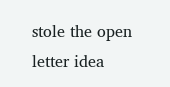stole the open letter idea